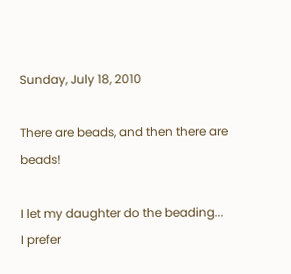Sunday, July 18, 2010

There are beads, and then there are beads!

I let my daughter do the beading...
I prefer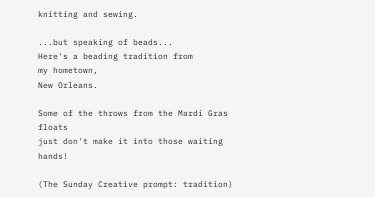knitting and sewing.

...but speaking of beads...
Here's a beading tradition from
my hometown,
New Orleans.

Some of the throws from the Mardi Gras floats
just don't make it into those waiting hands!

(The Sunday Creative prompt: tradition)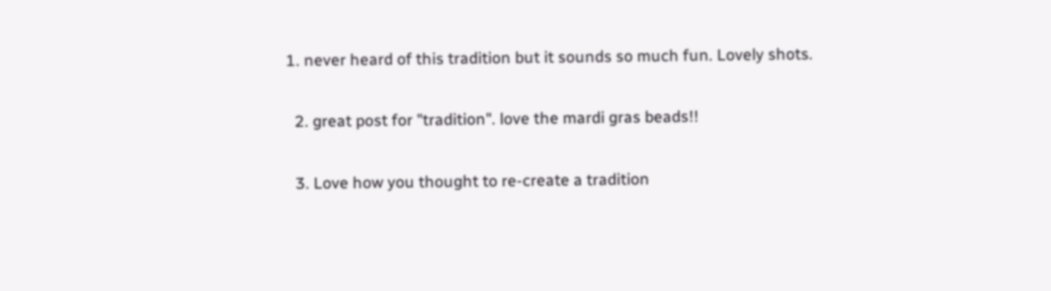1. never heard of this tradition but it sounds so much fun. Lovely shots.

  2. great post for "tradition". love the mardi gras beads!!

  3. Love how you thought to re-create a tradition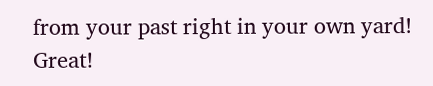from your past right in your own yard! Great!